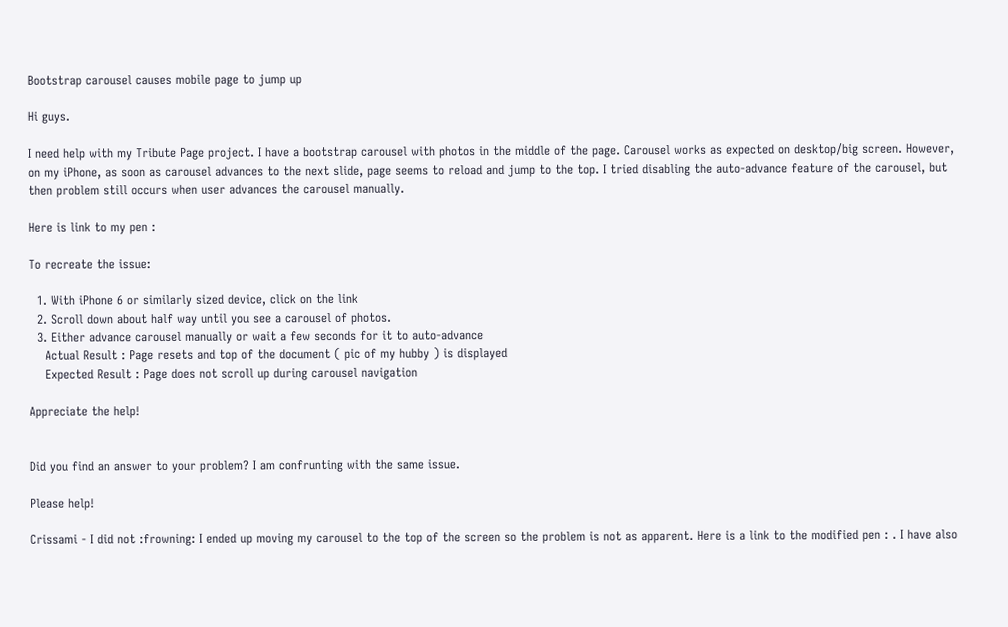Bootstrap carousel causes mobile page to jump up

Hi guys.

I need help with my Tribute Page project. I have a bootstrap carousel with photos in the middle of the page. Carousel works as expected on desktop/big screen. However, on my iPhone, as soon as carousel advances to the next slide, page seems to reload and jump to the top. I tried disabling the auto-advance feature of the carousel, but then problem still occurs when user advances the carousel manually.

Here is link to my pen :

To recreate the issue:

  1. With iPhone 6 or similarly sized device, click on the link
  2. Scroll down about half way until you see a carousel of photos.
  3. Either advance carousel manually or wait a few seconds for it to auto-advance
    Actual Result : Page resets and top of the document ( pic of my hubby ) is displayed
    Expected Result : Page does not scroll up during carousel navigation

Appreciate the help!


Did you find an answer to your problem? I am confrunting with the same issue.

Please help!

Crissami - I did not :frowning: I ended up moving my carousel to the top of the screen so the problem is not as apparent. Here is a link to the modified pen : . I have also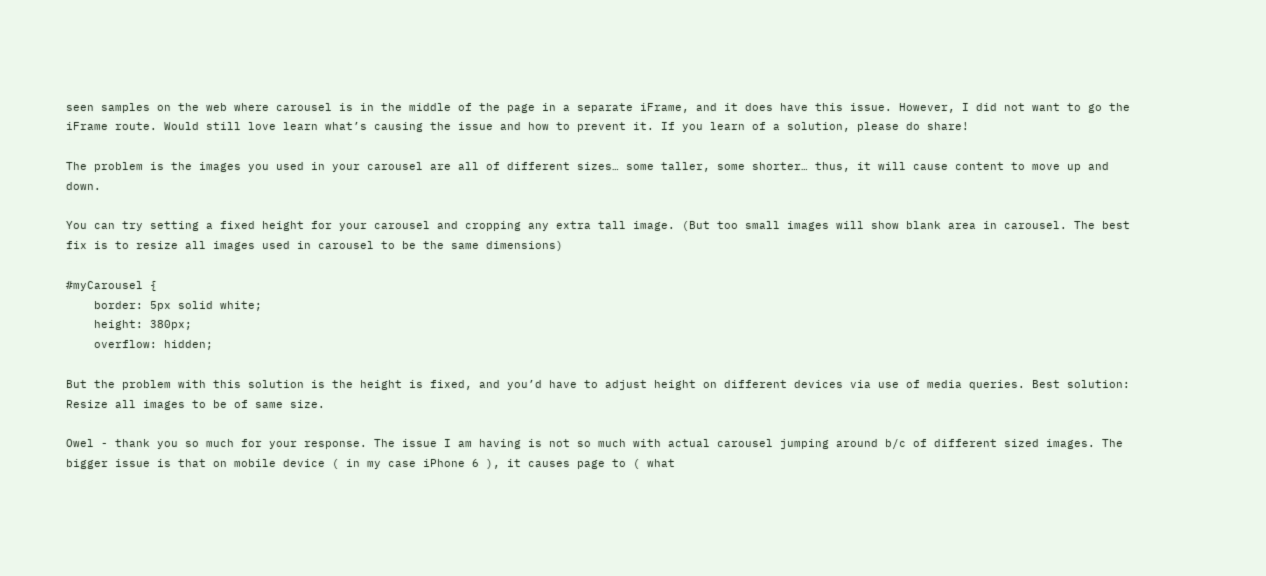seen samples on the web where carousel is in the middle of the page in a separate iFrame, and it does have this issue. However, I did not want to go the iFrame route. Would still love learn what’s causing the issue and how to prevent it. If you learn of a solution, please do share!

The problem is the images you used in your carousel are all of different sizes… some taller, some shorter… thus, it will cause content to move up and down.

You can try setting a fixed height for your carousel and cropping any extra tall image. (But too small images will show blank area in carousel. The best fix is to resize all images used in carousel to be the same dimensions)

#myCarousel {
    border: 5px solid white;
    height: 380px;
    overflow: hidden;

But the problem with this solution is the height is fixed, and you’d have to adjust height on different devices via use of media queries. Best solution: Resize all images to be of same size.

Owel - thank you so much for your response. The issue I am having is not so much with actual carousel jumping around b/c of different sized images. The bigger issue is that on mobile device ( in my case iPhone 6 ), it causes page to ( what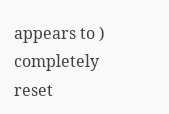appears to ) completely reset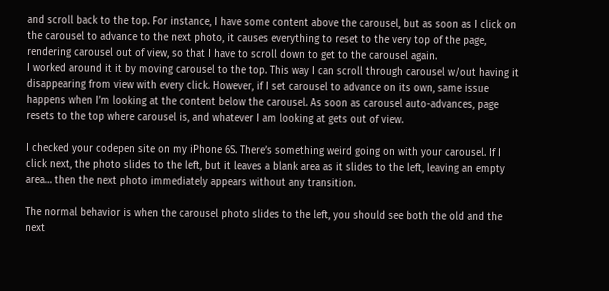and scroll back to the top. For instance, I have some content above the carousel, but as soon as I click on the carousel to advance to the next photo, it causes everything to reset to the very top of the page, rendering carousel out of view, so that I have to scroll down to get to the carousel again.
I worked around it it by moving carousel to the top. This way I can scroll through carousel w/out having it disappearing from view with every click. However, if I set carousel to advance on its own, same issue happens when I’m looking at the content below the carousel. As soon as carousel auto-advances, page resets to the top where carousel is, and whatever I am looking at gets out of view.

I checked your codepen site on my iPhone 6S. There’s something weird going on with your carousel. If I click next, the photo slides to the left, but it leaves a blank area as it slides to the left, leaving an empty area… then the next photo immediately appears without any transition.

The normal behavior is when the carousel photo slides to the left, you should see both the old and the next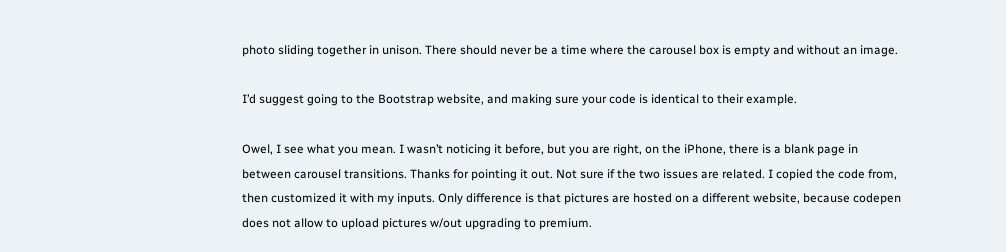photo sliding together in unison. There should never be a time where the carousel box is empty and without an image.

I’d suggest going to the Bootstrap website, and making sure your code is identical to their example.

Owel, I see what you mean. I wasn’t noticing it before, but you are right, on the iPhone, there is a blank page in between carousel transitions. Thanks for pointing it out. Not sure if the two issues are related. I copied the code from, then customized it with my inputs. Only difference is that pictures are hosted on a different website, because codepen does not allow to upload pictures w/out upgrading to premium.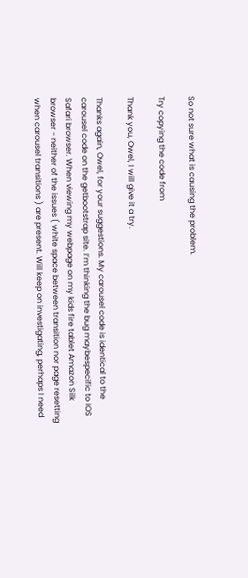So not sure what is causing the problem.

Try copying the code from

Thank you, Owel, I will give it a try.

Thanks again, Owel, for your suggestions. My carousel code is identical to the carousel code on the getbootstrap site. I’m thinking the bug maybespecific to IOS Safari browser. When viewing my webpage on my kids fire tablet Amazon Silk browser - neither of the issues ( white space between transition nor page resetting when carousel transitions ) are present. Will keep on investigating, perhaps I need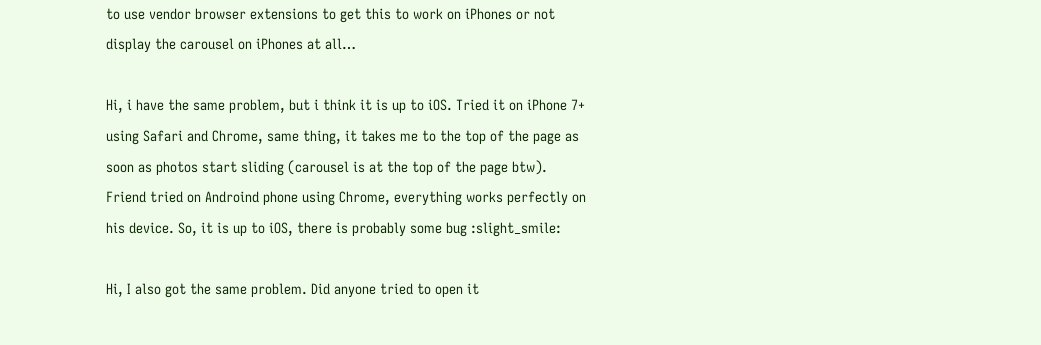to use vendor browser extensions to get this to work on iPhones or not display the carousel on iPhones at all…

Hi, i have the same problem, but i think it is up to iOS. Tried it on iPhone 7+ using Safari and Chrome, same thing, it takes me to the top of the page as soon as photos start sliding (carousel is at the top of the page btw).
Friend tried on Androind phone using Chrome, everything works perfectly on his device. So, it is up to iOS, there is probably some bug :slight_smile:

Hi, I also got the same problem. Did anyone tried to open it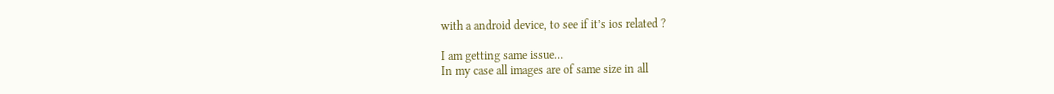with a android device, to see if it’s ios related ?

I am getting same issue…
In my case all images are of same size in all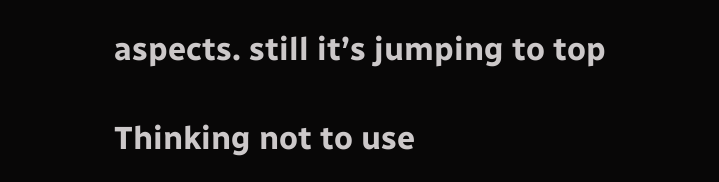aspects. still it’s jumping to top

Thinking not to use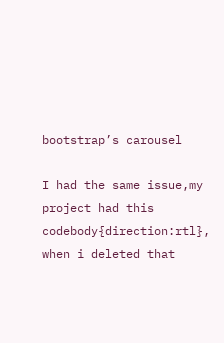bootstrap’s carousel

I had the same issue,my project had this codebody{direction:rtl}, when i deleted that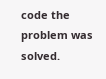code the problem was solved.